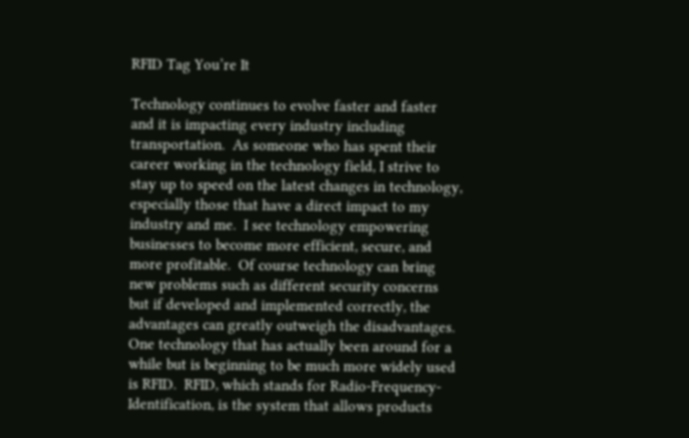RFID Tag You’re It

Technology continues to evolve faster and faster and it is impacting every industry including transportation.  As someone who has spent their career working in the technology field, I strive to stay up to speed on the latest changes in technology, especially those that have a direct impact to my industry and me.  I see technology empowering businesses to become more efficient, secure, and more profitable.  Of course technology can bring new problems such as different security concerns but if developed and implemented correctly, the advantages can greatly outweigh the disadvantages.  One technology that has actually been around for a while but is beginning to be much more widely used is RFID.  RFID, which stands for Radio-Frequency-Identification, is the system that allows products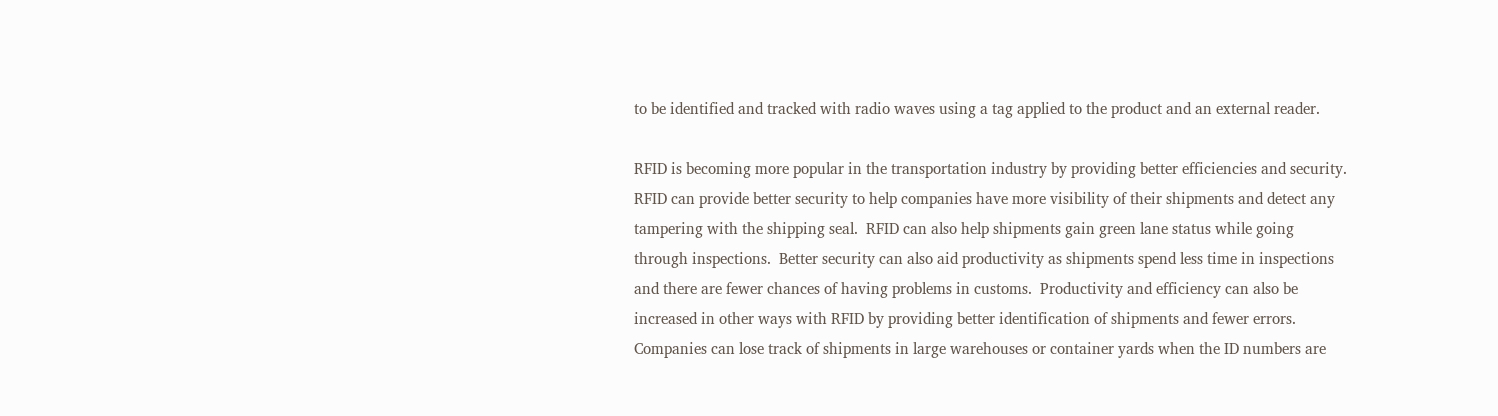to be identified and tracked with radio waves using a tag applied to the product and an external reader.

RFID is becoming more popular in the transportation industry by providing better efficiencies and security.  RFID can provide better security to help companies have more visibility of their shipments and detect any tampering with the shipping seal.  RFID can also help shipments gain green lane status while going through inspections.  Better security can also aid productivity as shipments spend less time in inspections and there are fewer chances of having problems in customs.  Productivity and efficiency can also be increased in other ways with RFID by providing better identification of shipments and fewer errors.  Companies can lose track of shipments in large warehouses or container yards when the ID numbers are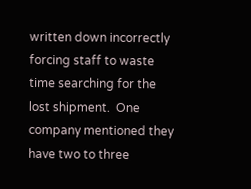written down incorrectly forcing staff to waste time searching for the lost shipment.  One company mentioned they have two to three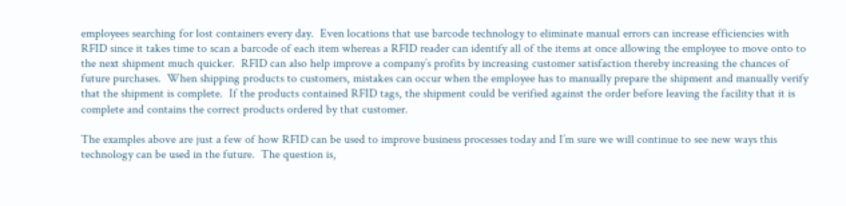employees searching for lost containers every day.  Even locations that use barcode technology to eliminate manual errors can increase efficiencies with RFID since it takes time to scan a barcode of each item whereas a RFID reader can identify all of the items at once allowing the employee to move onto to the next shipment much quicker.  RFID can also help improve a company’s profits by increasing customer satisfaction thereby increasing the chances of future purchases.  When shipping products to customers, mistakes can occur when the employee has to manually prepare the shipment and manually verify that the shipment is complete.  If the products contained RFID tags, the shipment could be verified against the order before leaving the facility that it is complete and contains the correct products ordered by that customer.

The examples above are just a few of how RFID can be used to improve business processes today and I’m sure we will continue to see new ways this technology can be used in the future.  The question is,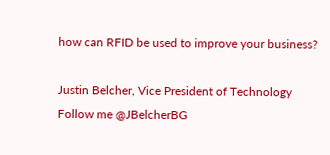how can RFID be used to improve your business?

Justin Belcher, Vice President of Technology
Follow me @JBelcherBG